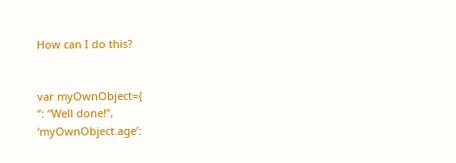How can I do this?


var myOwnObject={
‘’: “Well done!”,
‘myOwnObject.age’: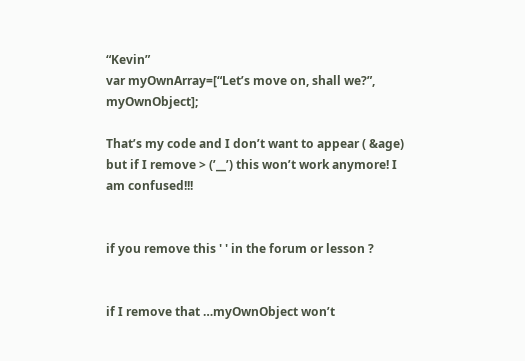“Kevin”
var myOwnArray=[“Let’s move on, shall we?”, myOwnObject];

That’s my code and I don’t want to appear ( &age) but if I remove > (’__’) this won’t work anymore! I am confused!!!


if you remove this ' ' in the forum or lesson ?


if I remove that …myOwnObject won’t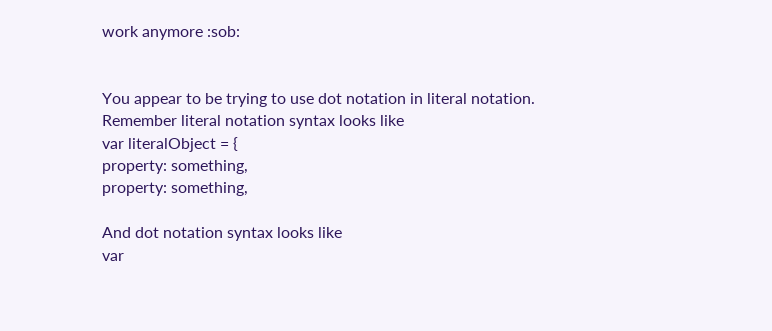work anymore :sob:


You appear to be trying to use dot notation in literal notation.
Remember literal notation syntax looks like
var literalObject = {
property: something,
property: something,

And dot notation syntax looks like
var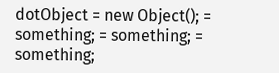dotObject = new Object(); = something; = something; = something;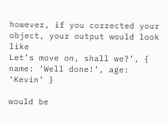however, if you corrected your object, your output would look like
Let’s move on, shall we?’, { name: ‘Well done!’, age: ‘Kevin’ }

would be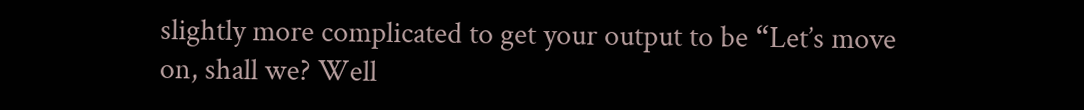slightly more complicated to get your output to be “Let’s move on, shall we? Well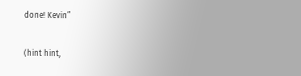done! Kevin”

(hint hint,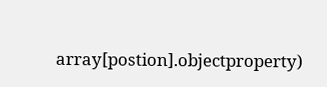array[postion].objectproperty)